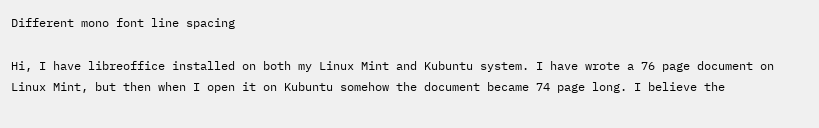Different mono font line spacing

Hi, I have libreoffice installed on both my Linux Mint and Kubuntu system. I have wrote a 76 page document on Linux Mint, but then when I open it on Kubuntu somehow the document became 74 page long. I believe the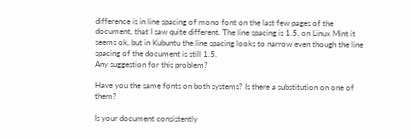difference is in line spacing of mono font on the last few pages of the document, that I saw quite different. The line spacing is 1.5, on Linux Mint it seems ok, but in Kubuntu the line spacing looks to narrow even though the line spacing of the document is still 1.5.
Any suggestion for this problem?

Have you the same fonts on both systems? Is there a substitution on one of them?

Is your document consistently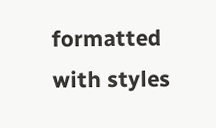formatted with styles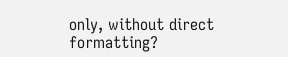only, without direct formatting?